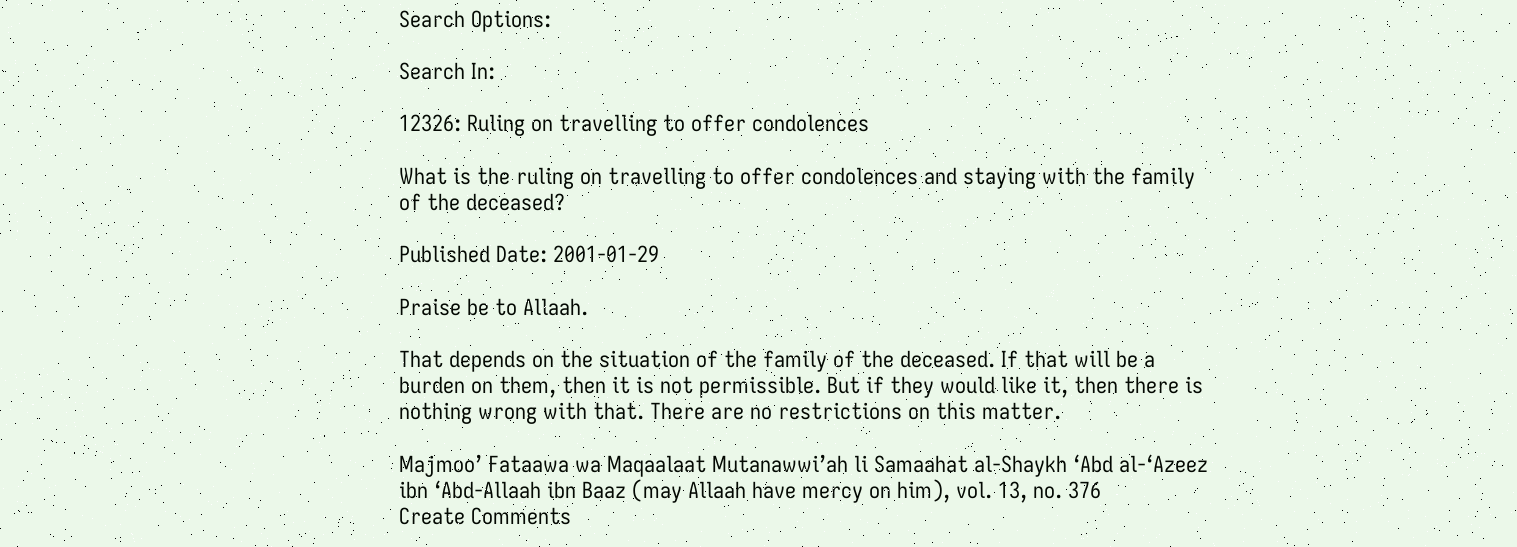Search Options:

Search In:

12326: Ruling on travelling to offer condolences

What is the ruling on travelling to offer condolences and staying with the family of the deceased?

Published Date: 2001-01-29

Praise be to Allaah.

That depends on the situation of the family of the deceased. If that will be a burden on them, then it is not permissible. But if they would like it, then there is nothing wrong with that. There are no restrictions on this matter.

Majmoo’ Fataawa wa Maqaalaat Mutanawwi’ah li Samaahat al-Shaykh ‘Abd al-‘Azeez ibn ‘Abd-Allaah ibn Baaz (may Allaah have mercy on him), vol. 13, no. 376
Create Comments